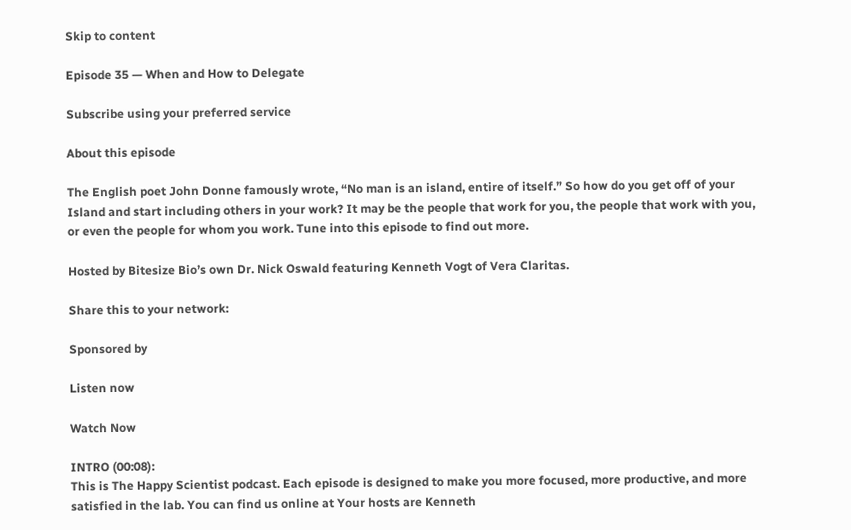Skip to content

Episode 35 — When and How to Delegate

Subscribe using your preferred service

About this episode

The English poet John Donne famously wrote, “No man is an island, entire of itself.” So how do you get off of your Island and start including others in your work? It may be the people that work for you, the people that work with you, or even the people for whom you work. Tune into this episode to find out more.

Hosted by Bitesize Bio’s own Dr. Nick Oswald featuring Kenneth Vogt of Vera Claritas.

Share this to your network:

Sponsored by

Listen now

Watch Now

INTRO (00:08):
This is The Happy Scientist podcast. Each episode is designed to make you more focused, more productive, and more satisfied in the lab. You can find us online at Your hosts are Kenneth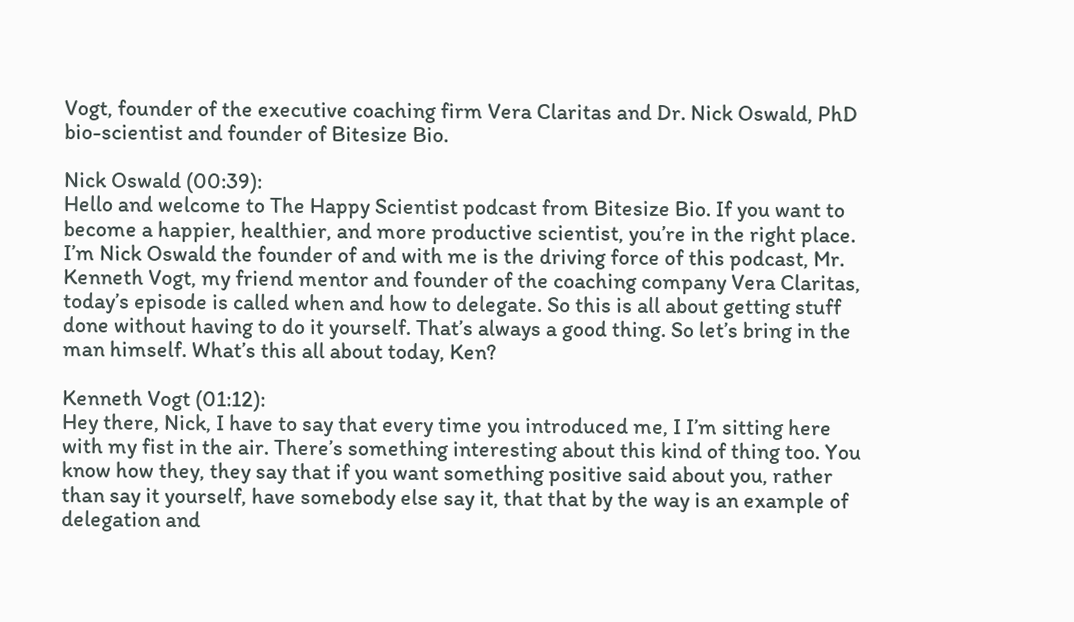Vogt, founder of the executive coaching firm Vera Claritas and Dr. Nick Oswald, PhD bio-scientist and founder of Bitesize Bio.

Nick Oswald (00:39):
Hello and welcome to The Happy Scientist podcast from Bitesize Bio. If you want to become a happier, healthier, and more productive scientist, you’re in the right place. I’m Nick Oswald the founder of and with me is the driving force of this podcast, Mr. Kenneth Vogt, my friend mentor and founder of the coaching company Vera Claritas, today’s episode is called when and how to delegate. So this is all about getting stuff done without having to do it yourself. That’s always a good thing. So let’s bring in the man himself. What’s this all about today, Ken?

Kenneth Vogt (01:12):
Hey there, Nick, I have to say that every time you introduced me, I I’m sitting here with my fist in the air. There’s something interesting about this kind of thing too. You know how they, they say that if you want something positive said about you, rather than say it yourself, have somebody else say it, that that by the way is an example of delegation and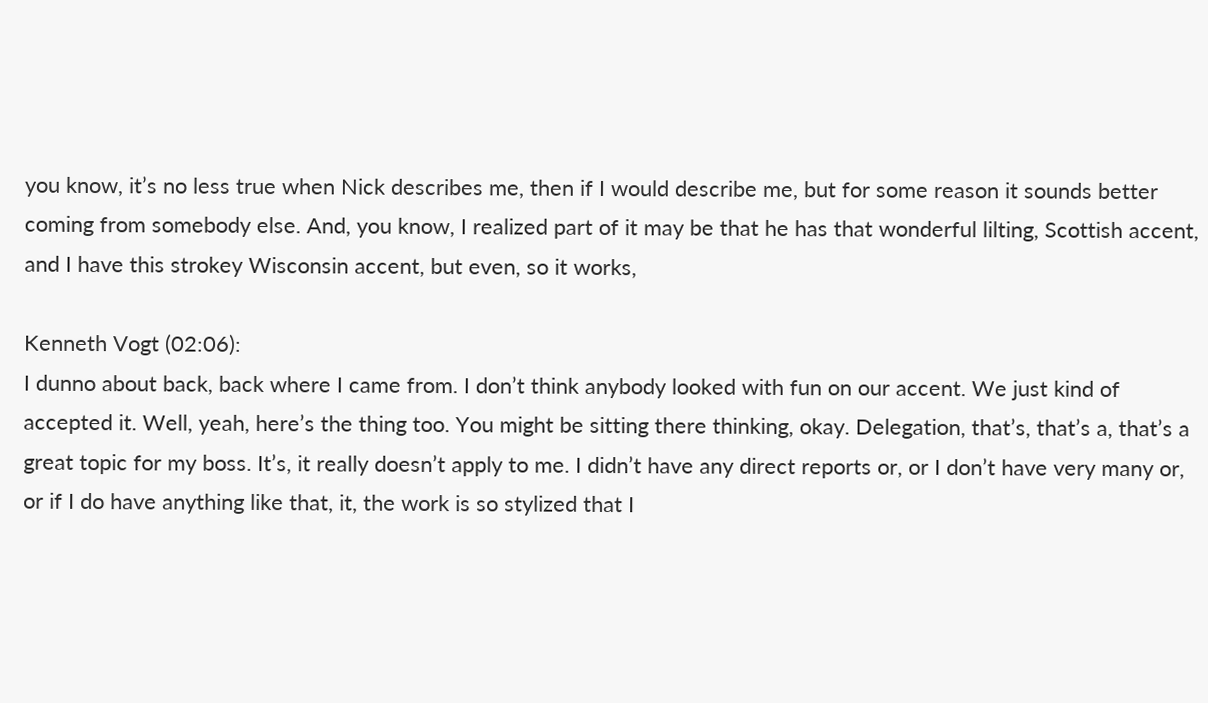you know, it’s no less true when Nick describes me, then if I would describe me, but for some reason it sounds better coming from somebody else. And, you know, I realized part of it may be that he has that wonderful lilting, Scottish accent, and I have this strokey Wisconsin accent, but even, so it works,

Kenneth Vogt (02:06):
I dunno about back, back where I came from. I don’t think anybody looked with fun on our accent. We just kind of accepted it. Well, yeah, here’s the thing too. You might be sitting there thinking, okay. Delegation, that’s, that’s a, that’s a great topic for my boss. It’s, it really doesn’t apply to me. I didn’t have any direct reports or, or I don’t have very many or, or if I do have anything like that, it, the work is so stylized that I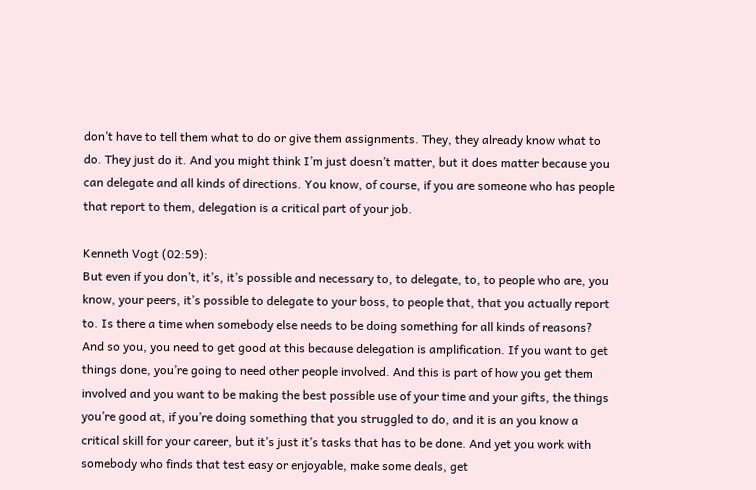don’t have to tell them what to do or give them assignments. They, they already know what to do. They just do it. And you might think I’m just doesn’t matter, but it does matter because you can delegate and all kinds of directions. You know, of course, if you are someone who has people that report to them, delegation is a critical part of your job.

Kenneth Vogt (02:59):
But even if you don’t, it’s, it’s possible and necessary to, to delegate, to, to people who are, you know, your peers, it’s possible to delegate to your boss, to people that, that you actually report to. Is there a time when somebody else needs to be doing something for all kinds of reasons? And so you, you need to get good at this because delegation is amplification. If you want to get things done, you’re going to need other people involved. And this is part of how you get them involved and you want to be making the best possible use of your time and your gifts, the things you’re good at, if you’re doing something that you struggled to do, and it is an you know a critical skill for your career, but it’s just it’s tasks that has to be done. And yet you work with somebody who finds that test easy or enjoyable, make some deals, get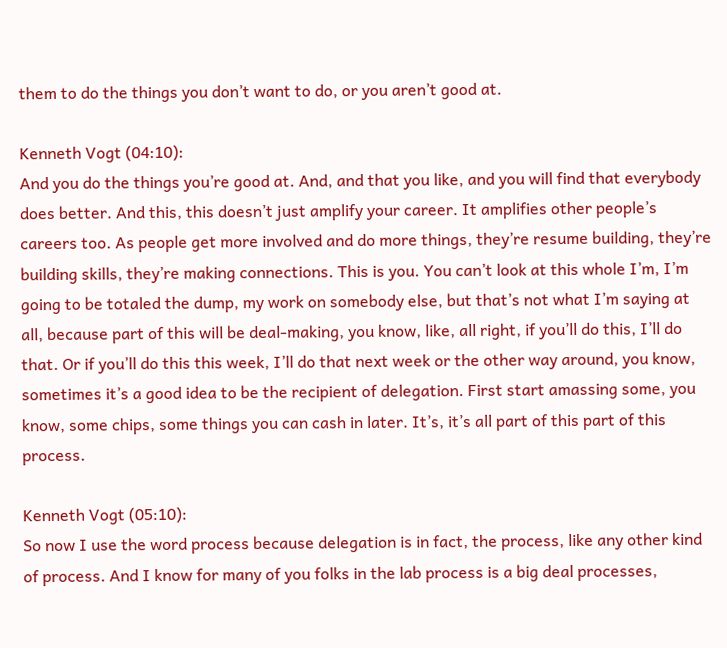them to do the things you don’t want to do, or you aren’t good at.

Kenneth Vogt (04:10):
And you do the things you’re good at. And, and that you like, and you will find that everybody does better. And this, this doesn’t just amplify your career. It amplifies other people’s careers too. As people get more involved and do more things, they’re resume building, they’re building skills, they’re making connections. This is you. You can’t look at this whole I’m, I’m going to be totaled the dump, my work on somebody else, but that’s not what I’m saying at all, because part of this will be deal-making, you know, like, all right, if you’ll do this, I’ll do that. Or if you’ll do this this week, I’ll do that next week or the other way around, you know, sometimes it’s a good idea to be the recipient of delegation. First start amassing some, you know, some chips, some things you can cash in later. It’s, it’s all part of this part of this process.

Kenneth Vogt (05:10):
So now I use the word process because delegation is in fact, the process, like any other kind of process. And I know for many of you folks in the lab process is a big deal processes,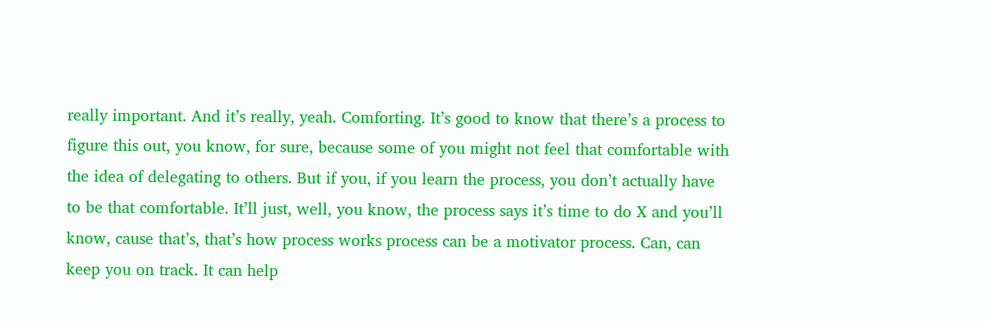really important. And it’s really, yeah. Comforting. It’s good to know that there’s a process to figure this out, you know, for sure, because some of you might not feel that comfortable with the idea of delegating to others. But if you, if you learn the process, you don’t actually have to be that comfortable. It’ll just, well, you know, the process says it’s time to do X and you’ll know, cause that’s, that’s how process works process can be a motivator process. Can, can keep you on track. It can help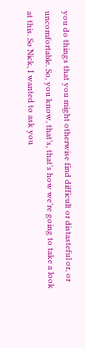you do things that you might otherwise find difficult or distasteful or, or uncomfortable. So, you know, that’s, that’s how we’re going to take a look at this. So Nick, I wanted to ask you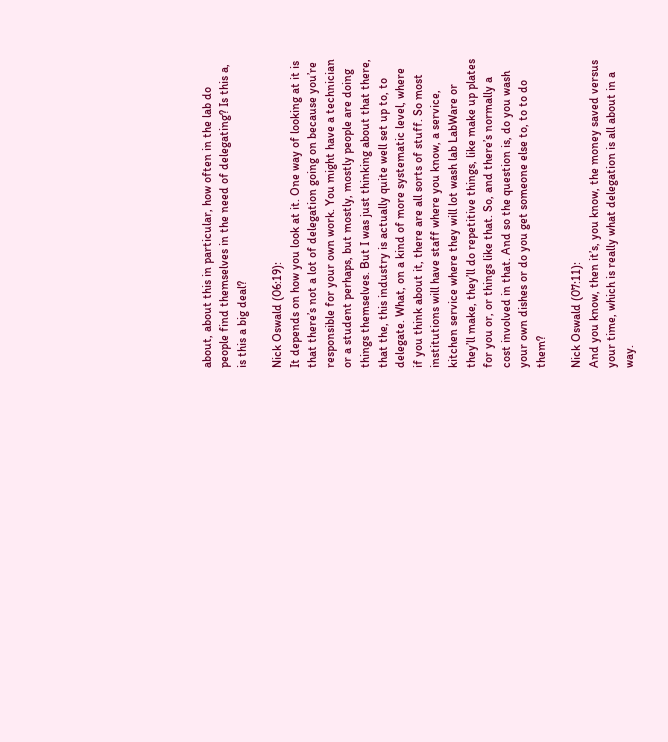about, about this in particular, how often in the lab do people find themselves in the need of delegating? Is this a, is this a big deal?

Nick Oswald (06:19):
It depends on how you look at it. One way of looking at it is that there’s not a lot of delegation going on because you’re responsible for your own work. You might have a technician or a student perhaps, but mostly, mostly people are doing things themselves. But I was just thinking about that there, that the, this industry is actually quite well set up to, to delegate. What, on a kind of more systematic level, where if you think about it, there are all sorts of stuff. So most institutions will have staff where you know, a service, kitchen service where they will lot wash lab LabWare or they’ll make, they’ll do repetitive things, like make up plates for you or, or things like that. So, and there’s normally a cost involved in that. And so the question is, do you wash your own dishes or do you get someone else to, to to do them?

Nick Oswald (07:11):
And you know, then it’s, you know, the money saved versus your time, which is really what delegation is all about in a way.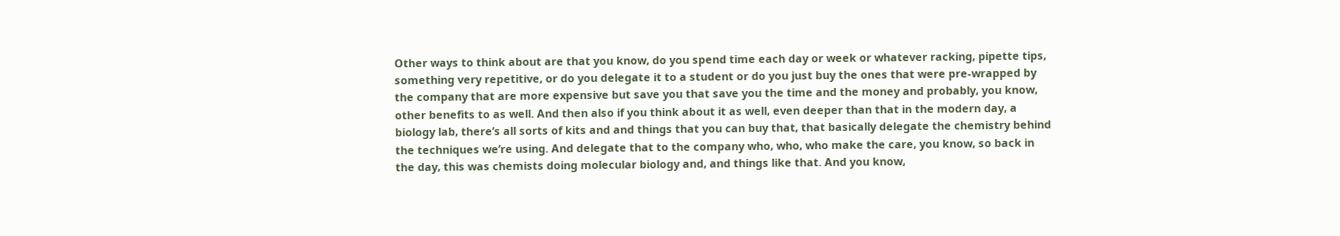Other ways to think about are that you know, do you spend time each day or week or whatever racking, pipette tips, something very repetitive, or do you delegate it to a student or do you just buy the ones that were pre-wrapped by the company that are more expensive but save you that save you the time and the money and probably, you know, other benefits to as well. And then also if you think about it as well, even deeper than that in the modern day, a biology lab, there’s all sorts of kits and and things that you can buy that, that basically delegate the chemistry behind the techniques we’re using. And delegate that to the company who, who, who make the care, you know, so back in the day, this was chemists doing molecular biology and, and things like that. And you know,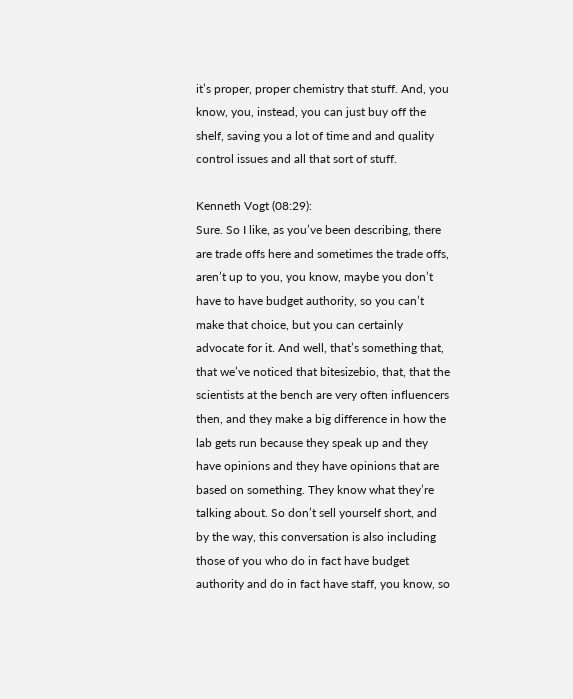it’s proper, proper chemistry that stuff. And, you know, you, instead, you can just buy off the shelf, saving you a lot of time and and quality control issues and all that sort of stuff.

Kenneth Vogt (08:29):
Sure. So I like, as you’ve been describing, there are trade offs here and sometimes the trade offs, aren’t up to you, you know, maybe you don’t have to have budget authority, so you can’t make that choice, but you can certainly advocate for it. And well, that’s something that, that we’ve noticed that bitesizebio, that, that the scientists at the bench are very often influencers then, and they make a big difference in how the lab gets run because they speak up and they have opinions and they have opinions that are based on something. They know what they’re talking about. So don’t sell yourself short, and by the way, this conversation is also including those of you who do in fact have budget authority and do in fact have staff, you know, so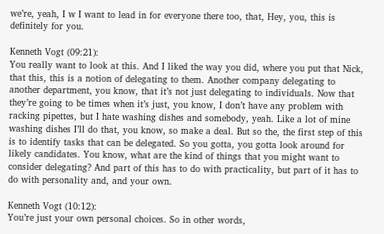we’re, yeah, I w I want to lead in for everyone there too, that, Hey, you, this is definitely for you.

Kenneth Vogt (09:21):
You really want to look at this. And I liked the way you did, where you put that Nick, that this, this is a notion of delegating to them. Another company delegating to another department, you know, that it’s not just delegating to individuals. Now that they’re going to be times when it’s just, you know, I don’t have any problem with racking pipettes, but I hate washing dishes and somebody, yeah. Like a lot of mine washing dishes I’ll do that, you know, so make a deal. But so the, the first step of this is to identify tasks that can be delegated. So you gotta, you gotta look around for likely candidates. You know, what are the kind of things that you might want to consider delegating? And part of this has to do with practicality, but part of it has to do with personality and, and your own.

Kenneth Vogt (10:12):
You’re just your own personal choices. So in other words,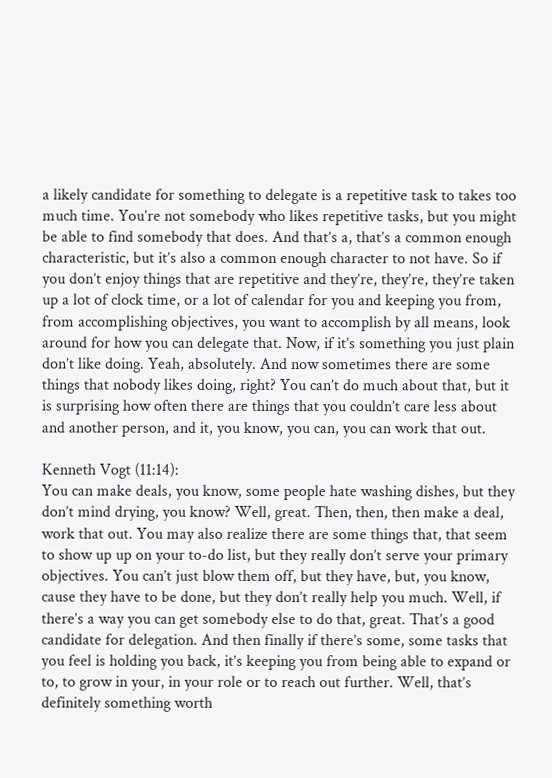a likely candidate for something to delegate is a repetitive task to takes too much time. You’re not somebody who likes repetitive tasks, but you might be able to find somebody that does. And that’s a, that’s a common enough characteristic, but it’s also a common enough character to not have. So if you don’t enjoy things that are repetitive and they’re, they’re, they’re taken up a lot of clock time, or a lot of calendar for you and keeping you from, from accomplishing objectives, you want to accomplish by all means, look around for how you can delegate that. Now, if it’s something you just plain don’t like doing. Yeah, absolutely. And now sometimes there are some things that nobody likes doing, right? You can’t do much about that, but it is surprising how often there are things that you couldn’t care less about and another person, and it, you know, you can, you can work that out.

Kenneth Vogt (11:14):
You can make deals, you know, some people hate washing dishes, but they don’t mind drying, you know? Well, great. Then, then, then make a deal, work that out. You may also realize there are some things that, that seem to show up up on your to-do list, but they really don’t serve your primary objectives. You can’t just blow them off, but they have, but, you know, cause they have to be done, but they don’t really help you much. Well, if there’s a way you can get somebody else to do that, great. That’s a good candidate for delegation. And then finally if there’s some, some tasks that you feel is holding you back, it’s keeping you from being able to expand or to, to grow in your, in your role or to reach out further. Well, that’s definitely something worth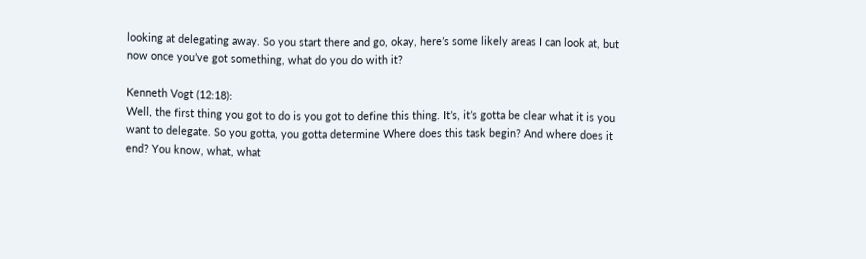looking at delegating away. So you start there and go, okay, here’s some likely areas I can look at, but now once you’ve got something, what do you do with it?

Kenneth Vogt (12:18):
Well, the first thing you got to do is you got to define this thing. It’s, it’s gotta be clear what it is you want to delegate. So you gotta, you gotta determine Where does this task begin? And where does it end? You know, what, what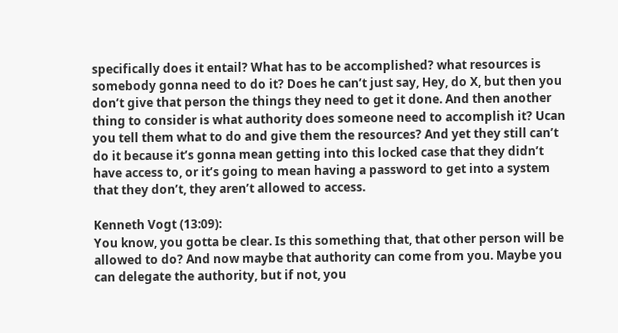specifically does it entail? What has to be accomplished? what resources is somebody gonna need to do it? Does he can’t just say, Hey, do X, but then you don’t give that person the things they need to get it done. And then another thing to consider is what authority does someone need to accomplish it? Ucan you tell them what to do and give them the resources? And yet they still can’t do it because it’s gonna mean getting into this locked case that they didn’t have access to, or it’s going to mean having a password to get into a system that they don’t, they aren’t allowed to access.

Kenneth Vogt (13:09):
You know, you gotta be clear. Is this something that, that other person will be allowed to do? And now maybe that authority can come from you. Maybe you can delegate the authority, but if not, you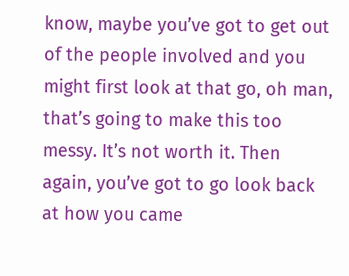know, maybe you’ve got to get out of the people involved and you might first look at that go, oh man, that’s going to make this too messy. It’s not worth it. Then again, you’ve got to go look back at how you came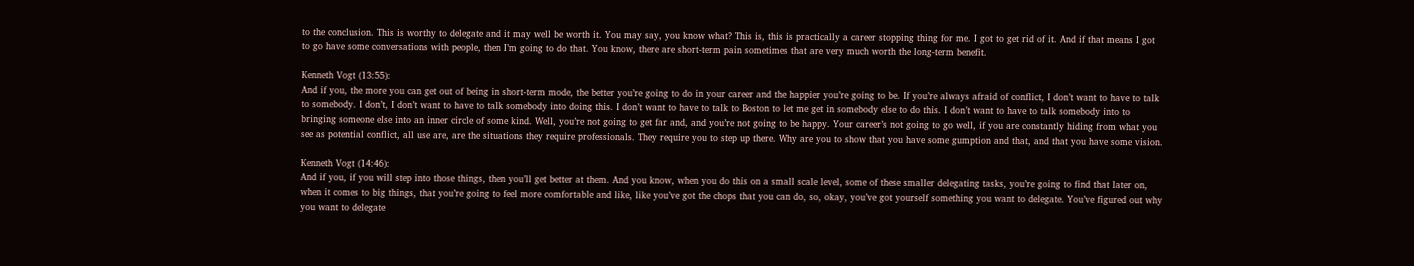to the conclusion. This is worthy to delegate and it may well be worth it. You may say, you know what? This is, this is practically a career stopping thing for me. I got to get rid of it. And if that means I got to go have some conversations with people, then I’m going to do that. You know, there are short-term pain sometimes that are very much worth the long-term benefit.

Kenneth Vogt (13:55):
And if you, the more you can get out of being in short-term mode, the better you’re going to do in your career and the happier you’re going to be. If you’re always afraid of conflict, I don’t want to have to talk to somebody. I don’t, I don’t want to have to talk somebody into doing this. I don’t want to have to talk to Boston to let me get in somebody else to do this. I don’t want to have to talk somebody into to bringing someone else into an inner circle of some kind. Well, you’re not going to get far and, and you’re not going to be happy. Your career’s not going to go well, if you are constantly hiding from what you see as potential conflict, all use are, are the situations they require professionals. They require you to step up there. Why are you to show that you have some gumption and that, and that you have some vision.

Kenneth Vogt (14:46):
And if you, if you will step into those things, then you’ll get better at them. And you know, when you do this on a small scale level, some of these smaller delegating tasks, you’re going to find that later on, when it comes to big things, that you’re going to feel more comfortable and like, like you’ve got the chops that you can do, so, okay, you’ve got yourself something you want to delegate. You’ve figured out why you want to delegate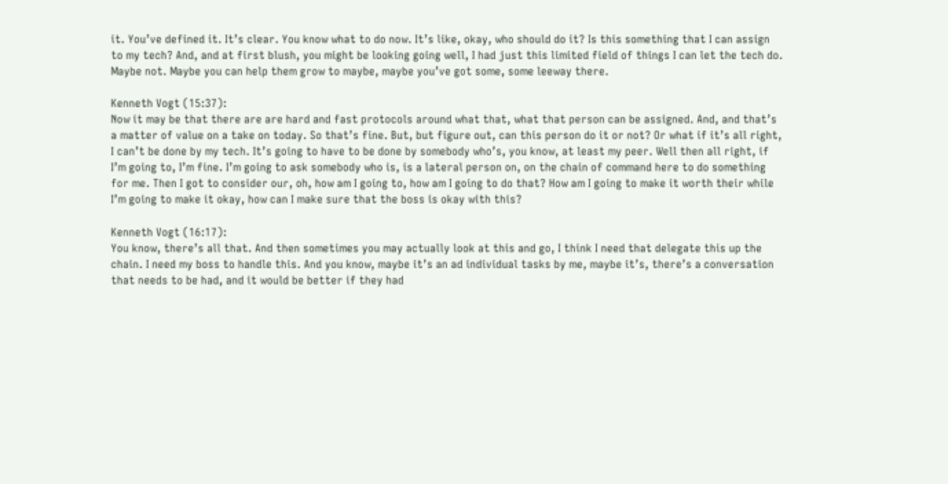it. You’ve defined it. It’s clear. You know what to do now. It’s like, okay, who should do it? Is this something that I can assign to my tech? And, and at first blush, you might be looking going well, I had just this limited field of things I can let the tech do. Maybe not. Maybe you can help them grow to maybe, maybe you’ve got some, some leeway there.

Kenneth Vogt (15:37):
Now it may be that there are are hard and fast protocols around what that, what that person can be assigned. And, and that’s a matter of value on a take on today. So that’s fine. But, but figure out, can this person do it or not? Or what if it’s all right, I can’t be done by my tech. It’s going to have to be done by somebody who’s, you know, at least my peer. Well then all right, if I’m going to, I’m fine. I’m going to ask somebody who is, is a lateral person on, on the chain of command here to do something for me. Then I got to consider our, oh, how am I going to, how am I going to do that? How am I going to make it worth their while I’m going to make it okay, how can I make sure that the boss is okay with this?

Kenneth Vogt (16:17):
You know, there’s all that. And then sometimes you may actually look at this and go, I think I need that delegate this up the chain. I need my boss to handle this. And you know, maybe it’s an ad individual tasks by me, maybe it’s, there’s a conversation that needs to be had, and it would be better if they had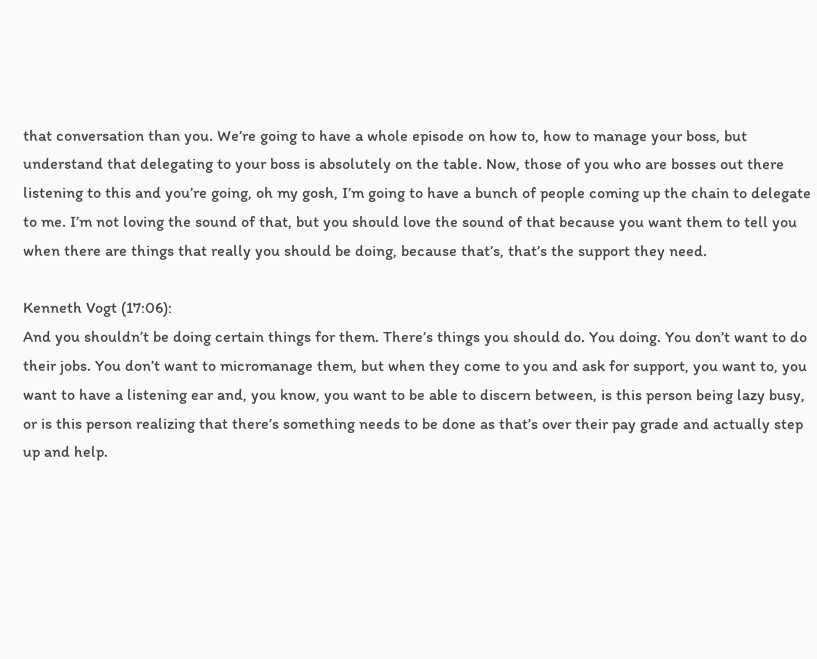that conversation than you. We’re going to have a whole episode on how to, how to manage your boss, but understand that delegating to your boss is absolutely on the table. Now, those of you who are bosses out there listening to this and you’re going, oh my gosh, I’m going to have a bunch of people coming up the chain to delegate to me. I’m not loving the sound of that, but you should love the sound of that because you want them to tell you when there are things that really you should be doing, because that’s, that’s the support they need.

Kenneth Vogt (17:06):
And you shouldn’t be doing certain things for them. There’s things you should do. You doing. You don’t want to do their jobs. You don’t want to micromanage them, but when they come to you and ask for support, you want to, you want to have a listening ear and, you know, you want to be able to discern between, is this person being lazy busy, or is this person realizing that there’s something needs to be done as that’s over their pay grade and actually step up and help.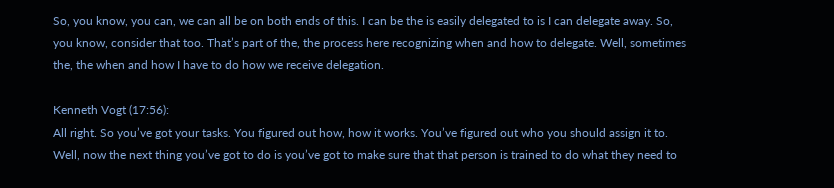So, you know, you can, we can all be on both ends of this. I can be the is easily delegated to is I can delegate away. So, you know, consider that too. That’s part of the, the process here recognizing when and how to delegate. Well, sometimes the, the when and how I have to do how we receive delegation.

Kenneth Vogt (17:56):
All right. So you’ve got your tasks. You figured out how, how it works. You’ve figured out who you should assign it to. Well, now the next thing you’ve got to do is you’ve got to make sure that that person is trained to do what they need to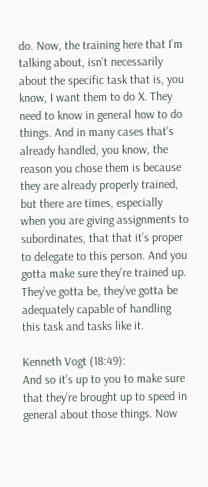do. Now, the training here that I’m talking about, isn’t necessarily about the specific task that is, you know, I want them to do X. They need to know in general how to do things. And in many cases that’s already handled, you know, the reason you chose them is because they are already properly trained, but there are times, especially when you are giving assignments to subordinates, that that it’s proper to delegate to this person. And you gotta make sure they’re trained up. They’ve gotta be, they’ve gotta be adequately capable of handling this task and tasks like it.

Kenneth Vogt (18:49):
And so it’s up to you to make sure that they’re brought up to speed in general about those things. Now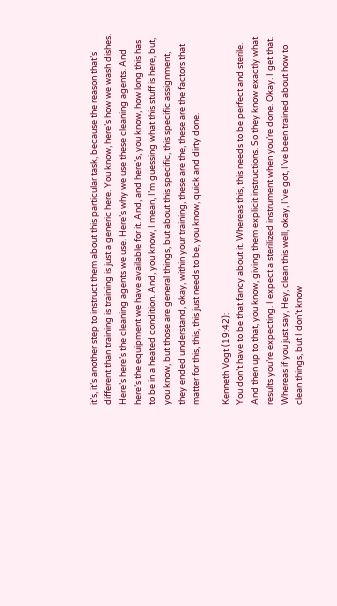it’s, it’s another step to instruct them about this particular task, because the reason that’s different than training is training is just a generic here. You know, here’s how we wash dishes. Here’s here’s the cleaning agents we use. Here’s why we use these cleaning agents. And here’s the equipment we have available for it. And, and here’s, you know, how long this has to be in a heated condition. And, you know, I mean, I’m guessing what this stuff is here, but, you know, but those are general things, but about this specific, this specific assignment, they ended understand, okay, within your training, these are the, these are the factors that matter for this, this, this just needs to be, you know, quick and dirty done.

Kenneth Vogt (19:42):
You don’t have to be that fancy about it. Whereas this, this needs to be perfect and sterile. And then up to that, you know, giving them explicit instructions. So they know exactly what results you’re expecting. I expect a sterilized instrument when you’re done. Okay. I get that. Whereas if you just say, Hey, clean this well, okay, I’ve got, I’ve been trained about how to clean things, but I don’t know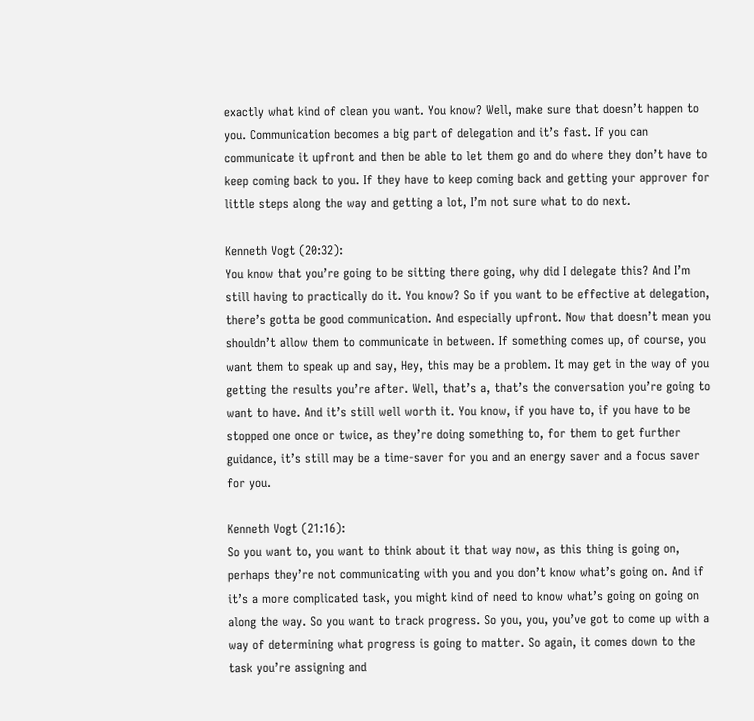exactly what kind of clean you want. You know? Well, make sure that doesn’t happen to you. Communication becomes a big part of delegation and it’s fast. If you can communicate it upfront and then be able to let them go and do where they don’t have to keep coming back to you. If they have to keep coming back and getting your approver for little steps along the way and getting a lot, I’m not sure what to do next.

Kenneth Vogt (20:32):
You know that you’re going to be sitting there going, why did I delegate this? And I’m still having to practically do it. You know? So if you want to be effective at delegation, there’s gotta be good communication. And especially upfront. Now that doesn’t mean you shouldn’t allow them to communicate in between. If something comes up, of course, you want them to speak up and say, Hey, this may be a problem. It may get in the way of you getting the results you’re after. Well, that’s a, that’s the conversation you’re going to want to have. And it’s still well worth it. You know, if you have to, if you have to be stopped one once or twice, as they’re doing something to, for them to get further guidance, it’s still may be a time-saver for you and an energy saver and a focus saver for you.

Kenneth Vogt (21:16):
So you want to, you want to think about it that way now, as this thing is going on, perhaps they’re not communicating with you and you don’t know what’s going on. And if it’s a more complicated task, you might kind of need to know what’s going on going on along the way. So you want to track progress. So you, you, you’ve got to come up with a way of determining what progress is going to matter. So again, it comes down to the task you’re assigning and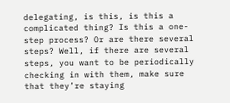delegating, is this, is this a complicated thing? Is this a one-step process? Or are there several steps? Well, if there are several steps, you want to be periodically checking in with them, make sure that they’re staying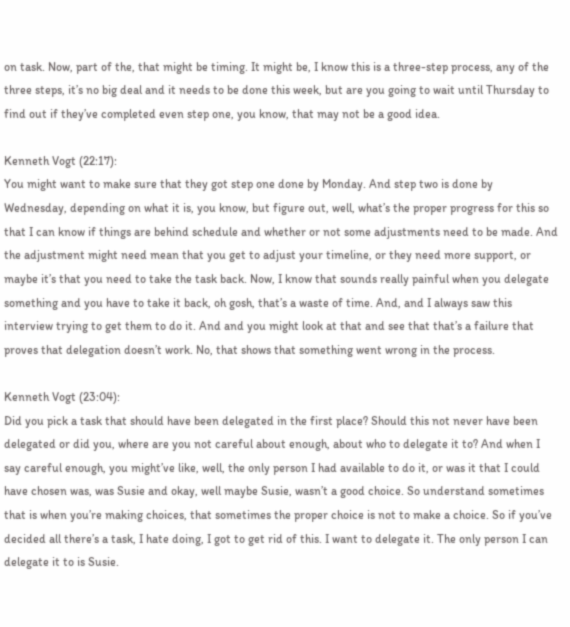on task. Now, part of the, that might be timing. It might be, I know this is a three-step process, any of the three steps, it’s no big deal and it needs to be done this week, but are you going to wait until Thursday to find out if they’ve completed even step one, you know, that may not be a good idea.

Kenneth Vogt (22:17):
You might want to make sure that they got step one done by Monday. And step two is done by Wednesday, depending on what it is, you know, but figure out, well, what’s the proper progress for this so that I can know if things are behind schedule and whether or not some adjustments need to be made. And the adjustment might need mean that you get to adjust your timeline, or they need more support, or maybe it’s that you need to take the task back. Now, I know that sounds really painful when you delegate something and you have to take it back, oh gosh, that’s a waste of time. And, and I always saw this interview trying to get them to do it. And and you might look at that and see that that’s a failure that proves that delegation doesn’t work. No, that shows that something went wrong in the process.

Kenneth Vogt (23:04):
Did you pick a task that should have been delegated in the first place? Should this not never have been delegated or did you, where are you not careful about enough, about who to delegate it to? And when I say careful enough, you might’ve like, well, the only person I had available to do it, or was it that I could have chosen was, was Susie and okay, well maybe Susie, wasn’t a good choice. So understand sometimes that is when you’re making choices, that sometimes the proper choice is not to make a choice. So if you’ve decided all there’s a task, I hate doing, I got to get rid of this. I want to delegate it. The only person I can delegate it to is Susie.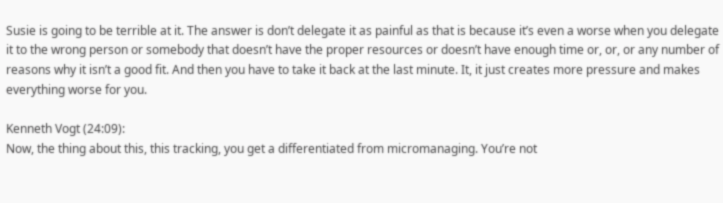Susie is going to be terrible at it. The answer is don’t delegate it as painful as that is because it’s even a worse when you delegate it to the wrong person or somebody that doesn’t have the proper resources or doesn’t have enough time or, or, or any number of reasons why it isn’t a good fit. And then you have to take it back at the last minute. It, it just creates more pressure and makes everything worse for you.

Kenneth Vogt (24:09):
Now, the thing about this, this tracking, you get a differentiated from micromanaging. You’re not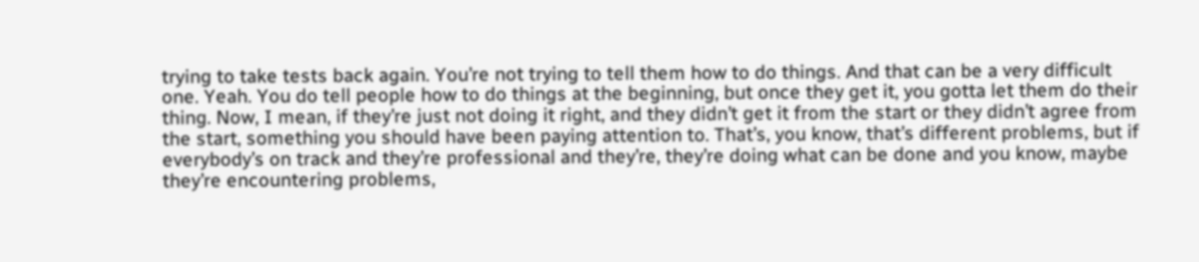trying to take tests back again. You’re not trying to tell them how to do things. And that can be a very difficult one. Yeah. You do tell people how to do things at the beginning, but once they get it, you gotta let them do their thing. Now, I mean, if they’re just not doing it right, and they didn’t get it from the start or they didn’t agree from the start, something you should have been paying attention to. That’s, you know, that’s different problems, but if everybody’s on track and they’re professional and they’re, they’re doing what can be done and you know, maybe they’re encountering problems,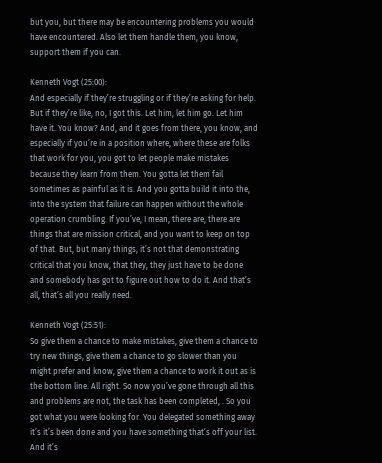but you, but there may be encountering problems you would have encountered. Also let them handle them, you know, support them if you can.

Kenneth Vogt (25:00):
And especially if they’re struggling or if they’re asking for help. But if they’re like, no, I got this. Let him, let him go. Let him have it. You know? And, and it goes from there, you know, and especially if you’re in a position where, where these are folks that work for you, you got to let people make mistakes because they learn from them. You gotta let them fail sometimes as painful as it is. And you gotta build it into the, into the system that failure can happen without the whole operation crumbling. If you’ve, I mean, there are, there are things that are mission critical, and you want to keep on top of that. But, but many things, it’s not that demonstrating critical that you know, that they, they just have to be done and somebody has got to figure out how to do it. And that’s all, that’s all you really need.

Kenneth Vogt (25:51):
So give them a chance to make mistakes, give them a chance to try new things, give them a chance to go slower than you might prefer and know, give them a chance to work it out as is the bottom line. All right. So now you’ve gone through all this and problems are not, the task has been completed, . So you got what you were looking for. You delegated something away it’s it’s been done and you have something that’s off your list. And it’s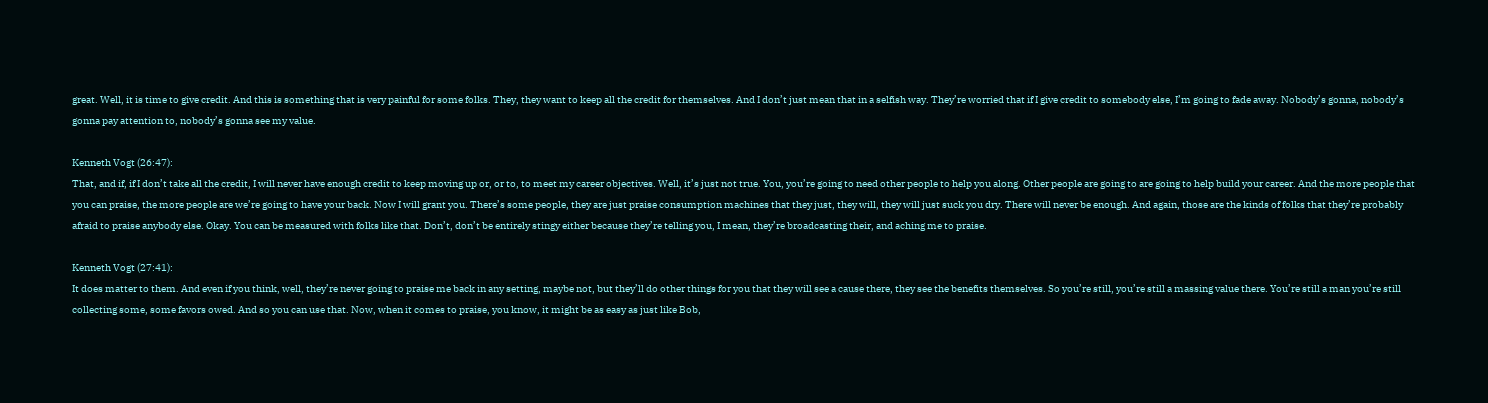great. Well, it is time to give credit. And this is something that is very painful for some folks. They, they want to keep all the credit for themselves. And I don’t just mean that in a selfish way. They’re worried that if I give credit to somebody else, I’m going to fade away. Nobody’s gonna, nobody’s gonna pay attention to, nobody’s gonna see my value.

Kenneth Vogt (26:47):
That, and if, if I don’t take all the credit, I will never have enough credit to keep moving up or, or to, to meet my career objectives. Well, it’s just not true. You, you’re going to need other people to help you along. Other people are going to are going to help build your career. And the more people that you can praise, the more people are we’re going to have your back. Now I will grant you. There’s some people, they are just praise consumption machines that they just, they will, they will just suck you dry. There will never be enough. And again, those are the kinds of folks that they’re probably afraid to praise anybody else. Okay. You can be measured with folks like that. Don’t, don’t be entirely stingy either because they’re telling you, I mean, they’re broadcasting their, and aching me to praise.

Kenneth Vogt (27:41):
It does matter to them. And even if you think, well, they’re never going to praise me back in any setting, maybe not, but they’ll do other things for you that they will see a cause there, they see the benefits themselves. So you’re still, you’re still a massing value there. You’re still a man you’re still collecting some, some favors owed. And so you can use that. Now, when it comes to praise, you know, it might be as easy as just like Bob,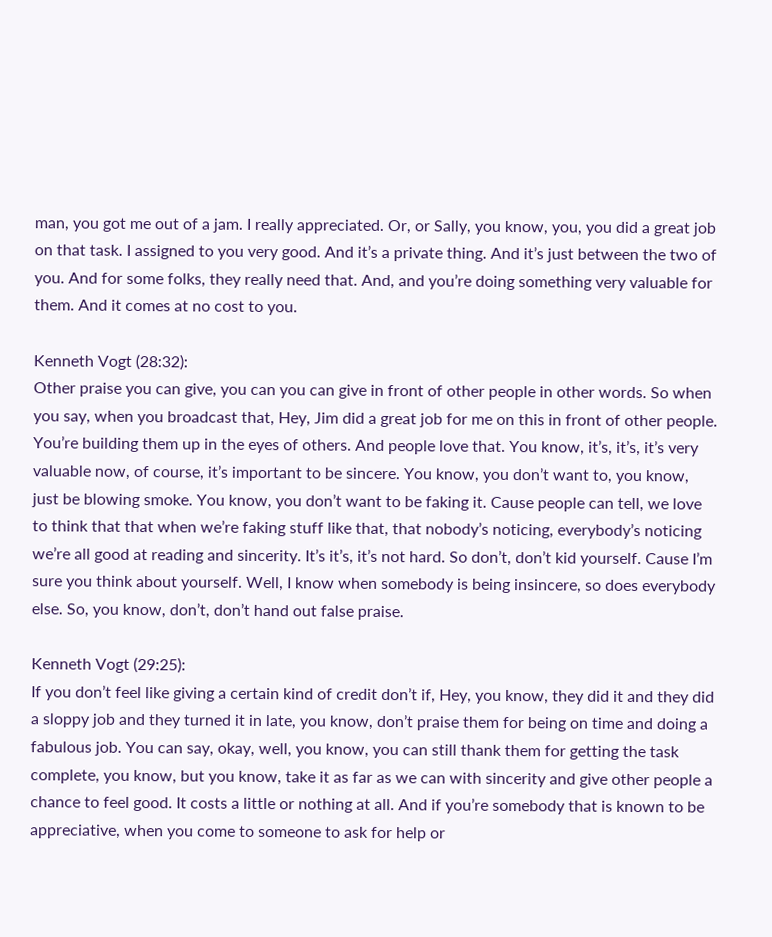man, you got me out of a jam. I really appreciated. Or, or Sally, you know, you, you did a great job on that task. I assigned to you very good. And it’s a private thing. And it’s just between the two of you. And for some folks, they really need that. And, and you’re doing something very valuable for them. And it comes at no cost to you.

Kenneth Vogt (28:32):
Other praise you can give, you can you can give in front of other people in other words. So when you say, when you broadcast that, Hey, Jim did a great job for me on this in front of other people. You’re building them up in the eyes of others. And people love that. You know, it’s, it’s, it’s very valuable now, of course, it’s important to be sincere. You know, you don’t want to, you know, just be blowing smoke. You know, you don’t want to be faking it. Cause people can tell, we love to think that that when we’re faking stuff like that, that nobody’s noticing, everybody’s noticing we’re all good at reading and sincerity. It’s it’s, it’s not hard. So don’t, don’t kid yourself. Cause I’m sure you think about yourself. Well, I know when somebody is being insincere, so does everybody else. So, you know, don’t, don’t hand out false praise.

Kenneth Vogt (29:25):
If you don’t feel like giving a certain kind of credit don’t if, Hey, you know, they did it and they did a sloppy job and they turned it in late, you know, don’t praise them for being on time and doing a fabulous job. You can say, okay, well, you know, you can still thank them for getting the task complete, you know, but you know, take it as far as we can with sincerity and give other people a chance to feel good. It costs a little or nothing at all. And if you’re somebody that is known to be appreciative, when you come to someone to ask for help or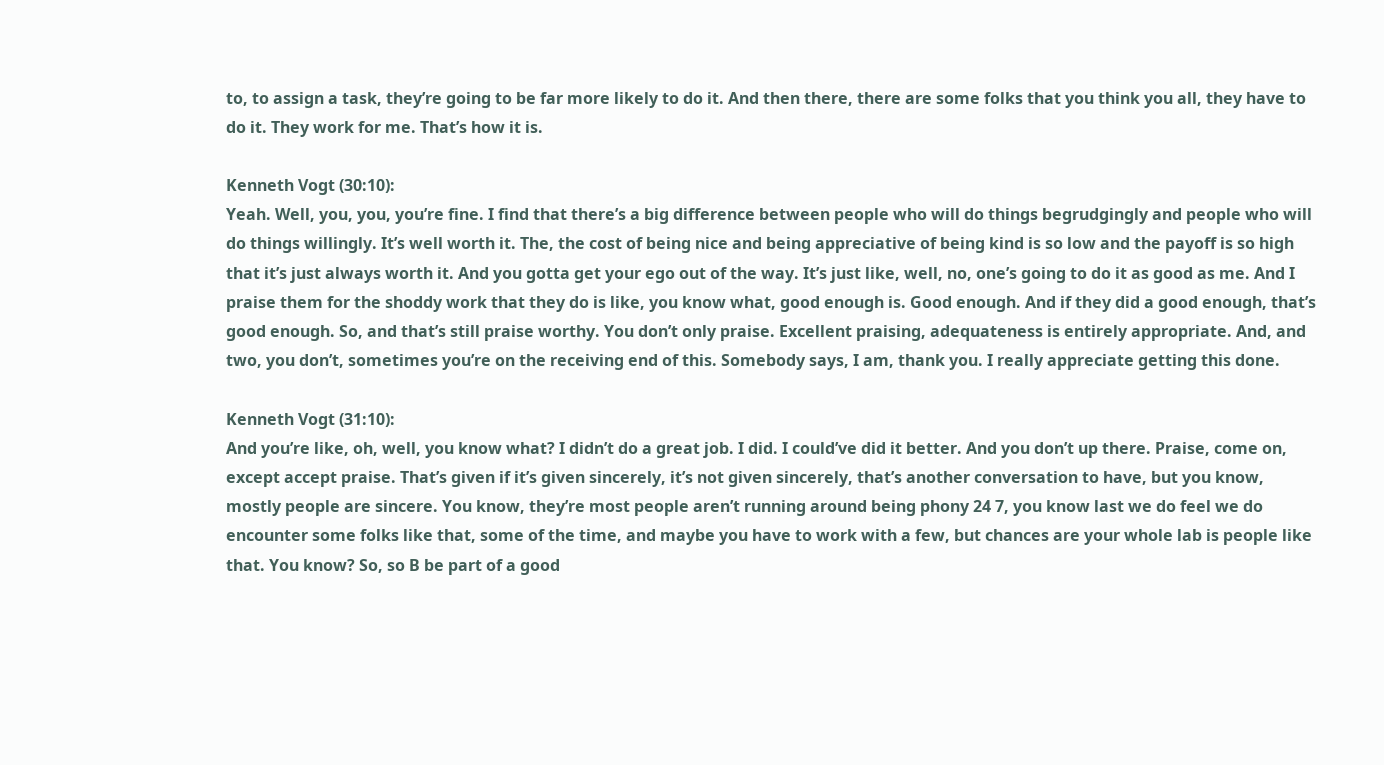to, to assign a task, they’re going to be far more likely to do it. And then there, there are some folks that you think you all, they have to do it. They work for me. That’s how it is.

Kenneth Vogt (30:10):
Yeah. Well, you, you, you’re fine. I find that there’s a big difference between people who will do things begrudgingly and people who will do things willingly. It’s well worth it. The, the cost of being nice and being appreciative of being kind is so low and the payoff is so high that it’s just always worth it. And you gotta get your ego out of the way. It’s just like, well, no, one’s going to do it as good as me. And I praise them for the shoddy work that they do is like, you know what, good enough is. Good enough. And if they did a good enough, that’s good enough. So, and that’s still praise worthy. You don’t only praise. Excellent praising, adequateness is entirely appropriate. And, and two, you don’t, sometimes you’re on the receiving end of this. Somebody says, I am, thank you. I really appreciate getting this done.

Kenneth Vogt (31:10):
And you’re like, oh, well, you know what? I didn’t do a great job. I did. I could’ve did it better. And you don’t up there. Praise, come on, except accept praise. That’s given if it’s given sincerely, it’s not given sincerely, that’s another conversation to have, but you know, mostly people are sincere. You know, they’re most people aren’t running around being phony 24 7, you know last we do feel we do encounter some folks like that, some of the time, and maybe you have to work with a few, but chances are your whole lab is people like that. You know? So, so B be part of a good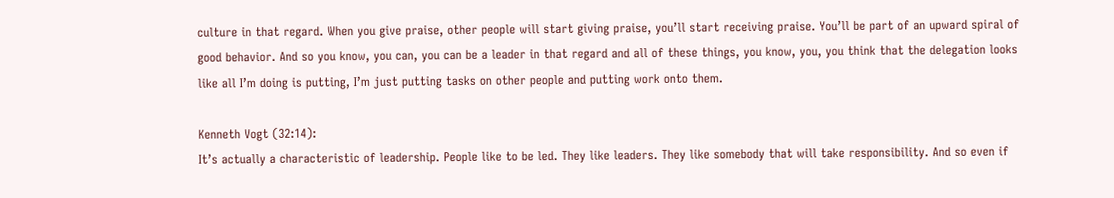culture in that regard. When you give praise, other people will start giving praise, you’ll start receiving praise. You’ll be part of an upward spiral of good behavior. And so you know, you can, you can be a leader in that regard and all of these things, you know, you, you think that the delegation looks like all I’m doing is putting, I’m just putting tasks on other people and putting work onto them.

Kenneth Vogt (32:14):
It’s actually a characteristic of leadership. People like to be led. They like leaders. They like somebody that will take responsibility. And so even if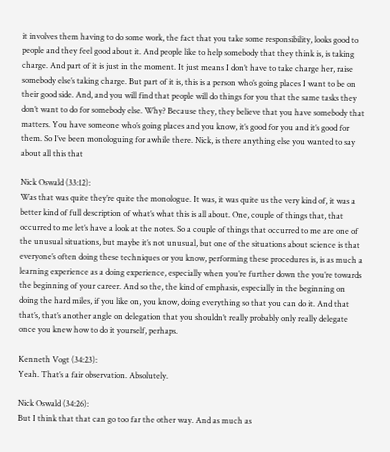it involves them having to do some work, the fact that you take some responsibility, looks good to people and they feel good about it. And people like to help somebody that they think is, is taking charge. And part of it is just in the moment. It just means I don’t have to take charge her, raise somebody else’s taking charge. But part of it is, this is a person who’s going places I want to be on their good side. And, and you will find that people will do things for you that the same tasks they don’t want to do for somebody else. Why? Because they, they believe that you have somebody that matters. You have someone who’s going places and you know, it’s good for you and it’s good for them. So I’ve been monologuing for awhile there. Nick, is there anything else you wanted to say about all this that

Nick Oswald (33:12):
Was that was quite they’re quite the monologue. It was, it was quite us the very kind of, it was a better kind of full description of what’s what this is all about. One, couple of things that, that occurred to me let’s have a look at the notes. So a couple of things that occurred to me are one of the unusual situations, but maybe it’s not unusual, but one of the situations about science is that everyone’s often doing these techniques or you know, performing these procedures is, is as much a learning experience as a doing experience, especially when you’re further down the you’re towards the beginning of your career. And so the, the kind of emphasis, especially in the beginning on doing the hard miles, if you like on, you know, doing everything so that you can do it. And that that’s, that’s another angle on delegation that you shouldn’t really probably only really delegate once you knew how to do it yourself, perhaps.

Kenneth Vogt (34:23):
Yeah. That’s a fair observation. Absolutely.

Nick Oswald (34:26):
But I think that that can go too far the other way. And as much as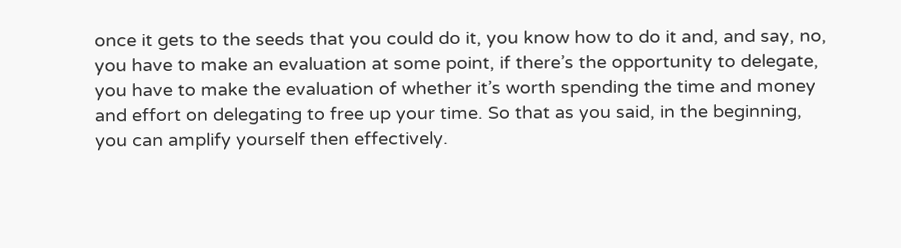once it gets to the seeds that you could do it, you know how to do it and, and say, no, you have to make an evaluation at some point, if there’s the opportunity to delegate, you have to make the evaluation of whether it’s worth spending the time and money and effort on delegating to free up your time. So that as you said, in the beginning, you can amplify yourself then effectively.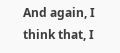And again, I think that, I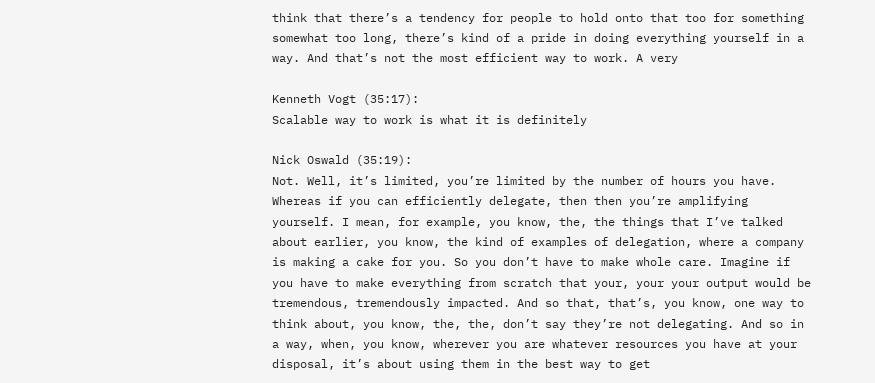think that there’s a tendency for people to hold onto that too for something somewhat too long, there’s kind of a pride in doing everything yourself in a way. And that’s not the most efficient way to work. A very

Kenneth Vogt (35:17):
Scalable way to work is what it is definitely

Nick Oswald (35:19):
Not. Well, it’s limited, you’re limited by the number of hours you have. Whereas if you can efficiently delegate, then then you’re amplifying yourself. I mean, for example, you know, the, the things that I’ve talked about earlier, you know, the kind of examples of delegation, where a company is making a cake for you. So you don’t have to make whole care. Imagine if you have to make everything from scratch that your, your your output would be tremendous, tremendously impacted. And so that, that’s, you know, one way to think about, you know, the, the, don’t say they’re not delegating. And so in a way, when, you know, wherever you are whatever resources you have at your disposal, it’s about using them in the best way to get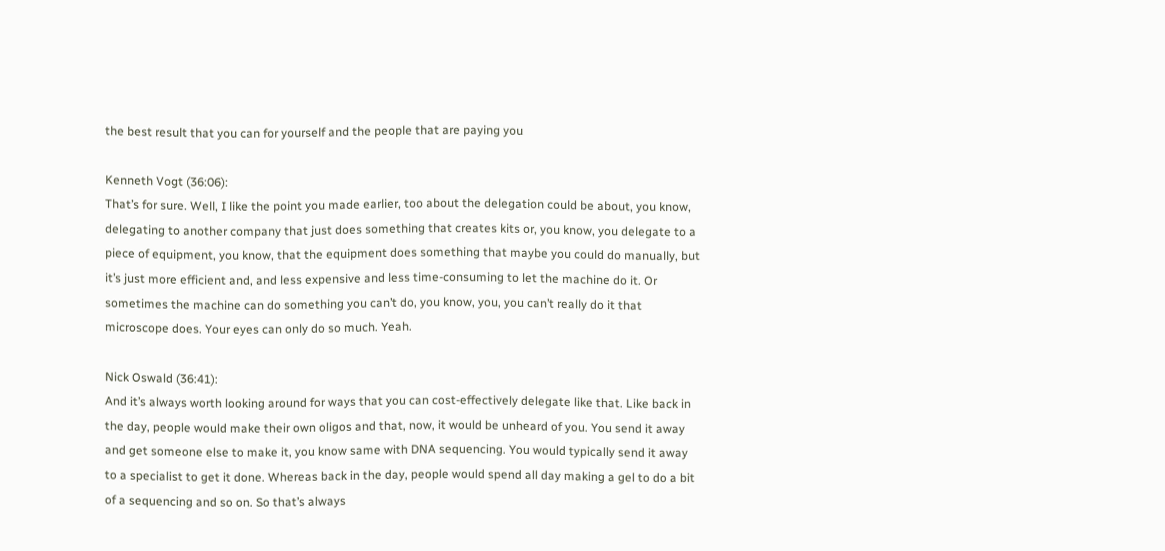the best result that you can for yourself and the people that are paying you

Kenneth Vogt (36:06):
That’s for sure. Well, I like the point you made earlier, too about the delegation could be about, you know, delegating to another company that just does something that creates kits or, you know, you delegate to a piece of equipment, you know, that the equipment does something that maybe you could do manually, but it’s just more efficient and, and less expensive and less time-consuming to let the machine do it. Or sometimes the machine can do something you can’t do, you know, you, you can’t really do it that microscope does. Your eyes can only do so much. Yeah.

Nick Oswald (36:41):
And it’s always worth looking around for ways that you can cost-effectively delegate like that. Like back in the day, people would make their own oligos and that, now, it would be unheard of you. You send it away and get someone else to make it, you know same with DNA sequencing. You would typically send it away to a specialist to get it done. Whereas back in the day, people would spend all day making a gel to do a bit of a sequencing and so on. So that’s always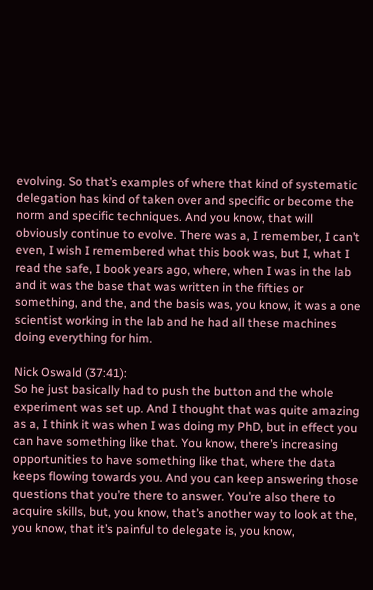evolving. So that’s examples of where that kind of systematic delegation has kind of taken over and specific or become the norm and specific techniques. And you know, that will obviously continue to evolve. There was a, I remember, I can’t even, I wish I remembered what this book was, but I, what I read the safe, I book years ago, where, when I was in the lab and it was the base that was written in the fifties or something, and the, and the basis was, you know, it was a one scientist working in the lab and he had all these machines doing everything for him.

Nick Oswald (37:41):
So he just basically had to push the button and the whole experiment was set up. And I thought that was quite amazing as a, I think it was when I was doing my PhD, but in effect you can have something like that. You know, there’s increasing opportunities to have something like that, where the data keeps flowing towards you. And you can keep answering those questions that you’re there to answer. You’re also there to acquire skills, but, you know, that’s another way to look at the, you know, that it’s painful to delegate is, you know,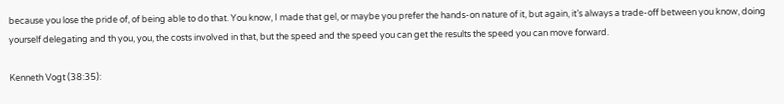because you lose the pride of, of being able to do that. You know, I made that gel, or maybe you prefer the hands-on nature of it, but again, it’s always a trade-off between you know, doing yourself delegating and th you, you, the costs involved in that, but the speed and the speed you can get the results the speed you can move forward.

Kenneth Vogt (38:35):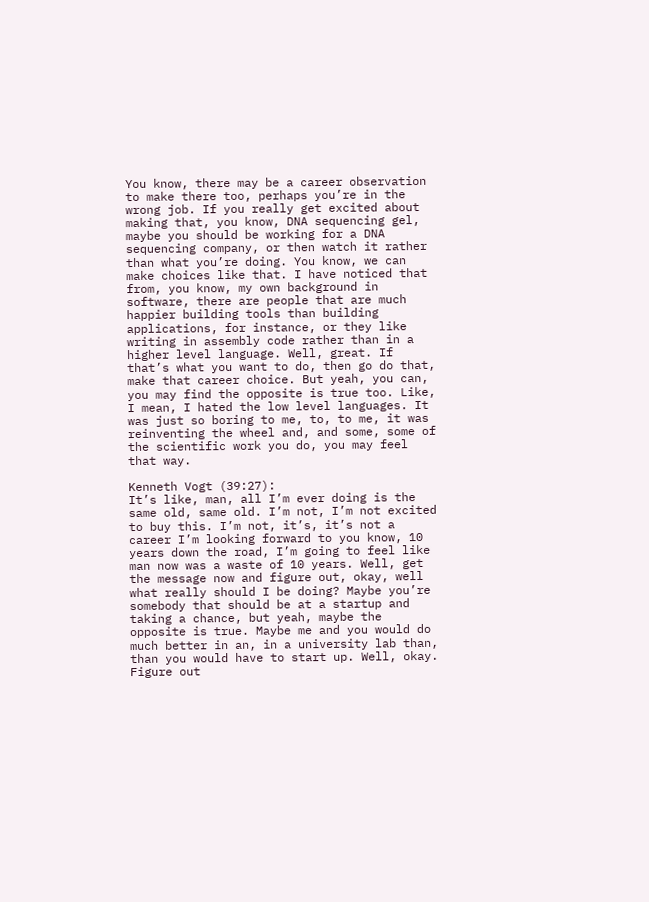You know, there may be a career observation to make there too, perhaps you’re in the wrong job. If you really get excited about making that, you know, DNA sequencing gel, maybe you should be working for a DNA sequencing company, or then watch it rather than what you’re doing. You know, we can make choices like that. I have noticed that from, you know, my own background in software, there are people that are much happier building tools than building applications, for instance, or they like writing in assembly code rather than in a higher level language. Well, great. If that’s what you want to do, then go do that, make that career choice. But yeah, you can, you may find the opposite is true too. Like, I mean, I hated the low level languages. It was just so boring to me, to, to me, it was reinventing the wheel and, and some, some of the scientific work you do, you may feel that way.

Kenneth Vogt (39:27):
It’s like, man, all I’m ever doing is the same old, same old. I’m not, I’m not excited to buy this. I’m not, it’s, it’s not a career I’m looking forward to you know, 10 years down the road, I’m going to feel like man now was a waste of 10 years. Well, get the message now and figure out, okay, well what really should I be doing? Maybe you’re somebody that should be at a startup and taking a chance, but yeah, maybe the opposite is true. Maybe me and you would do much better in an, in a university lab than, than you would have to start up. Well, okay. Figure out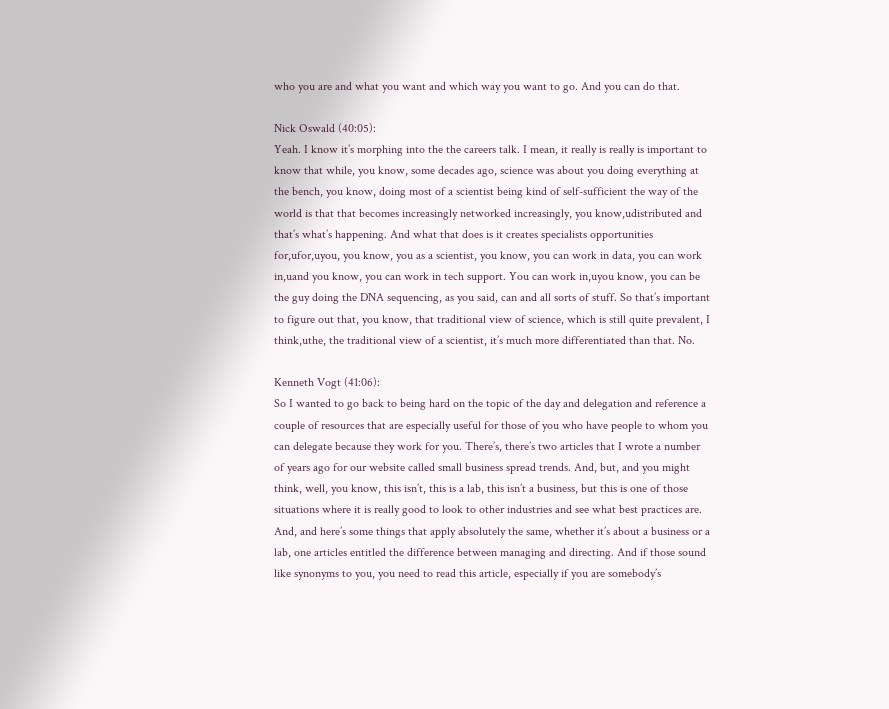who you are and what you want and which way you want to go. And you can do that.

Nick Oswald (40:05):
Yeah. I know it’s morphing into the the careers talk. I mean, it really is really is important to know that while, you know, some decades ago, science was about you doing everything at the bench, you know, doing most of a scientist being kind of self-sufficient the way of the world is that that becomes increasingly networked increasingly, you know,udistributed and that’s what’s happening. And what that does is it creates specialists opportunities for,ufor,uyou, you know, you as a scientist, you know, you can work in data, you can work in,uand you know, you can work in tech support. You can work in,uyou know, you can be the guy doing the DNA sequencing, as you said, can and all sorts of stuff. So that’s important to figure out that, you know, that traditional view of science, which is still quite prevalent, I think,uthe, the traditional view of a scientist, it’s much more differentiated than that. No.

Kenneth Vogt (41:06):
So I wanted to go back to being hard on the topic of the day and delegation and reference a couple of resources that are especially useful for those of you who have people to whom you can delegate because they work for you. There’s, there’s two articles that I wrote a number of years ago for our website called small business spread trends. And, but, and you might think, well, you know, this isn’t, this is a lab, this isn’t a business, but this is one of those situations where it is really good to look to other industries and see what best practices are. And, and here’s some things that apply absolutely the same, whether it’s about a business or a lab, one articles entitled the difference between managing and directing. And if those sound like synonyms to you, you need to read this article, especially if you are somebody’s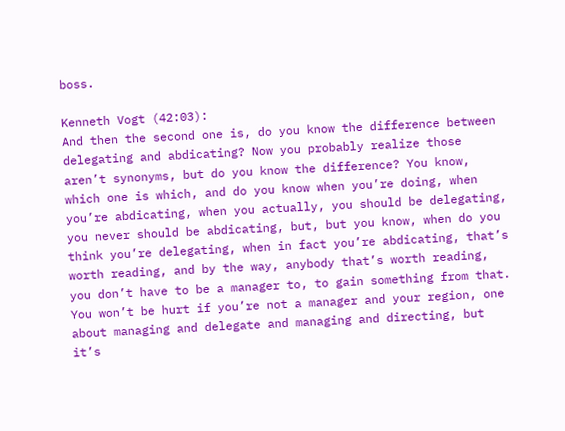boss.

Kenneth Vogt (42:03):
And then the second one is, do you know the difference between delegating and abdicating? Now you probably realize those aren’t synonyms, but do you know the difference? You know, which one is which, and do you know when you’re doing, when you’re abdicating, when you actually, you should be delegating, you never should be abdicating, but, but you know, when do you think you’re delegating, when in fact you’re abdicating, that’s worth reading, and by the way, anybody that’s worth reading, you don’t have to be a manager to, to gain something from that. You won’t be hurt if you’re not a manager and your region, one about managing and delegate and managing and directing, but it’s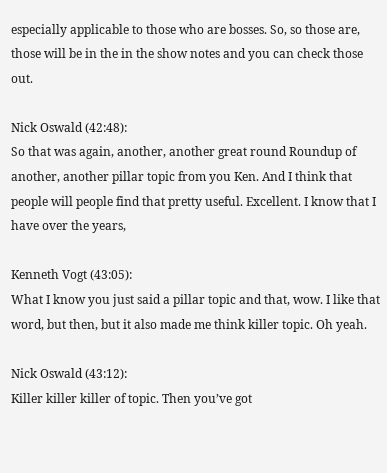especially applicable to those who are bosses. So, so those are, those will be in the in the show notes and you can check those out.

Nick Oswald (42:48):
So that was again, another, another great round Roundup of another, another pillar topic from you Ken. And I think that people will people find that pretty useful. Excellent. I know that I have over the years,

Kenneth Vogt (43:05):
What I know you just said a pillar topic and that, wow. I like that word, but then, but it also made me think killer topic. Oh yeah.

Nick Oswald (43:12):
Killer killer killer of topic. Then you’ve got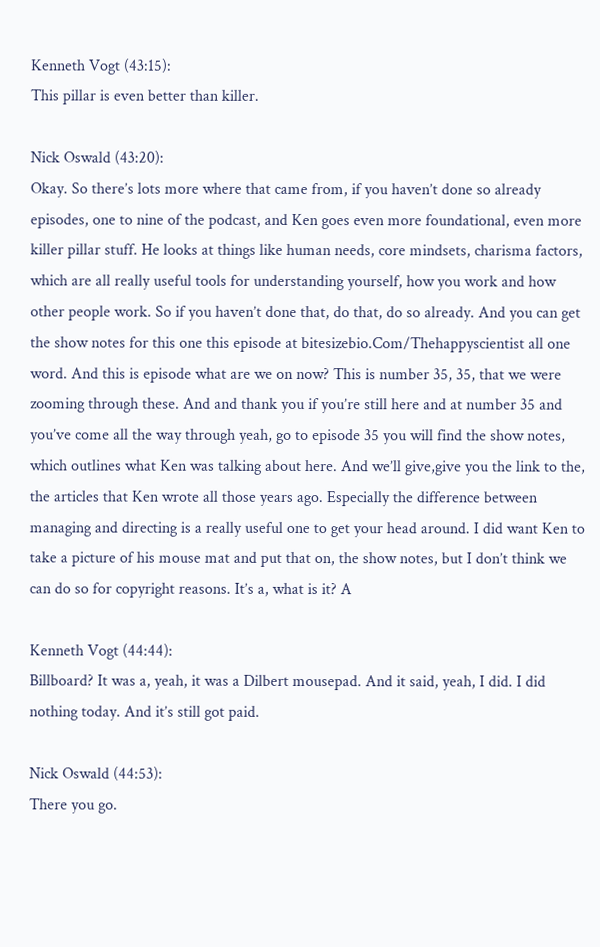Kenneth Vogt (43:15):
This pillar is even better than killer.

Nick Oswald (43:20):
Okay. So there’s lots more where that came from, if you haven’t done so already episodes, one to nine of the podcast, and Ken goes even more foundational, even more killer pillar stuff. He looks at things like human needs, core mindsets, charisma factors, which are all really useful tools for understanding yourself, how you work and how other people work. So if you haven’t done that, do that, do so already. And you can get the show notes for this one this episode at bitesizebio.Com/Thehappyscientist all one word. And this is episode what are we on now? This is number 35, 35, that we were zooming through these. And and thank you if you’re still here and at number 35 and you’ve come all the way through yeah, go to episode 35 you will find the show notes, which outlines what Ken was talking about here. And we’ll give,give you the link to the, the articles that Ken wrote all those years ago. Especially the difference between managing and directing is a really useful one to get your head around. I did want Ken to take a picture of his mouse mat and put that on, the show notes, but I don’t think we can do so for copyright reasons. It’s a, what is it? A

Kenneth Vogt (44:44):
Billboard? It was a, yeah, it was a Dilbert mousepad. And it said, yeah, I did. I did nothing today. And it’s still got paid.

Nick Oswald (44:53):
There you go.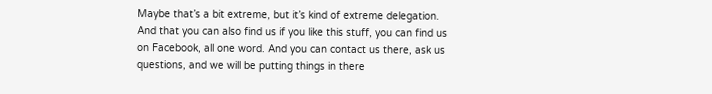Maybe that’s a bit extreme, but it’s kind of extreme delegation. And that you can also find us if you like this stuff, you can find us on Facebook, all one word. And you can contact us there, ask us questions, and we will be putting things in there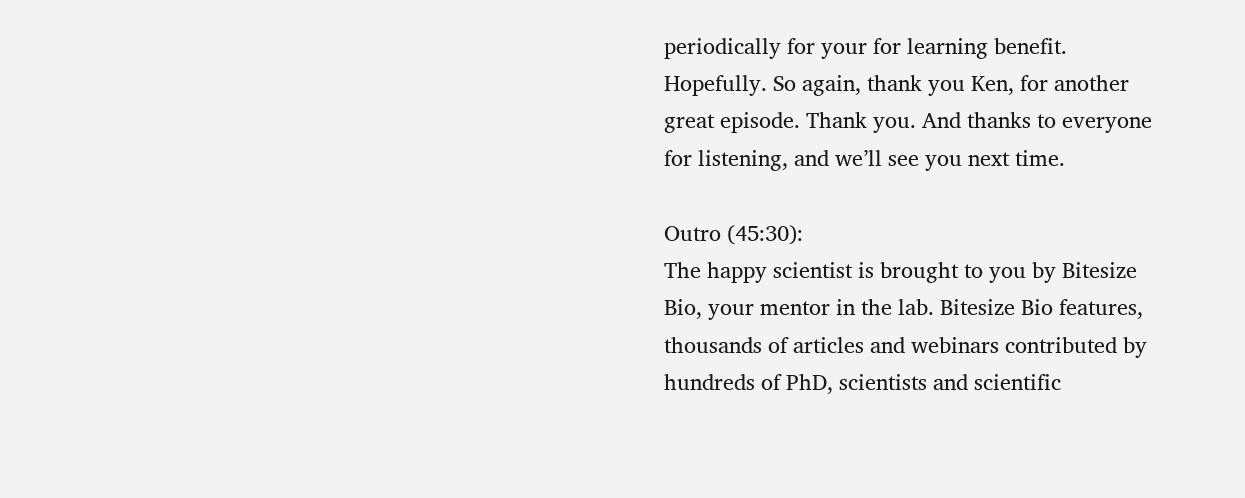periodically for your for learning benefit. Hopefully. So again, thank you Ken, for another great episode. Thank you. And thanks to everyone for listening, and we’ll see you next time.

Outro (45:30):
The happy scientist is brought to you by Bitesize Bio, your mentor in the lab. Bitesize Bio features, thousands of articles and webinars contributed by hundreds of PhD, scientists and scientific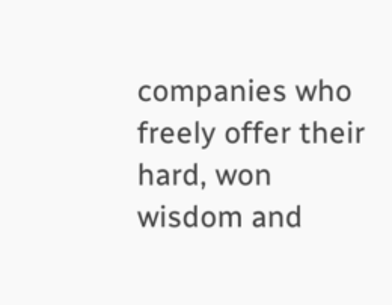companies who freely offer their hard, won wisdom and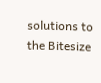solutions to the Bitesize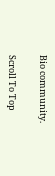Bio community.

Scroll To Top